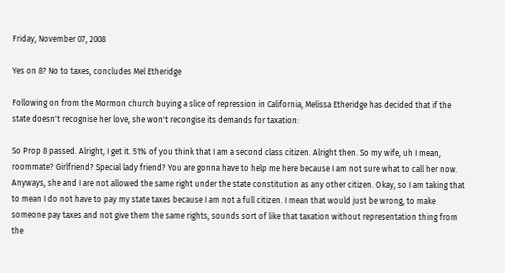Friday, November 07, 2008

Yes on 8? No to taxes, concludes Mel Etheridge

Following on from the Mormon church buying a slice of repression in California, Melissa Etheridge has decided that if the state doesn't recognise her love, she won't recongise its demands for taxation:

So Prop 8 passed. Alright, I get it. 51% of you think that I am a second class citizen. Alright then. So my wife, uh I mean, roommate? Girlfriend? Special lady friend? You are gonna have to help me here because I am not sure what to call her now. Anyways, she and I are not allowed the same right under the state constitution as any other citizen. Okay, so I am taking that to mean I do not have to pay my state taxes because I am not a full citizen. I mean that would just be wrong, to make someone pay taxes and not give them the same rights, sounds sort of like that taxation without representation thing from the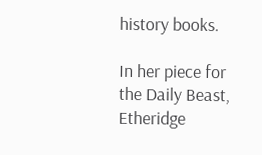history books.

In her piece for the Daily Beast, Etheridge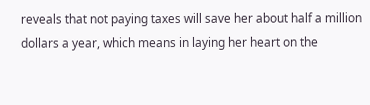reveals that not paying taxes will save her about half a million dollars a year, which means in laying her heart on the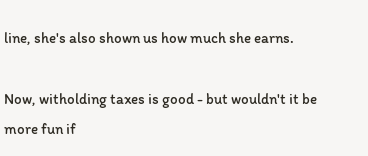line, she's also shown us how much she earns.

Now, witholding taxes is good - but wouldn't it be more fun if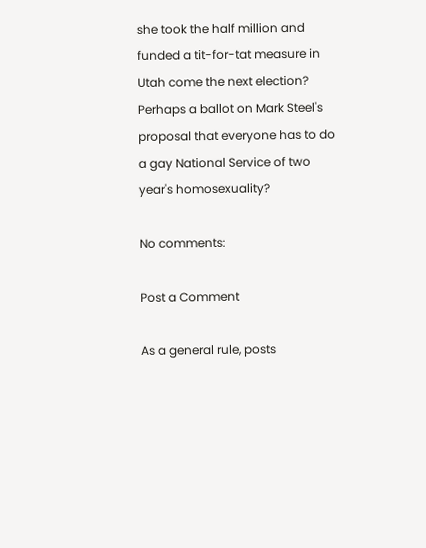she took the half million and funded a tit-for-tat measure in Utah come the next election? Perhaps a ballot on Mark Steel's proposal that everyone has to do a gay National Service of two year's homosexuality?

No comments:

Post a Comment

As a general rule, posts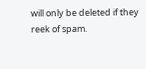will only be deleted if they reek of spam.